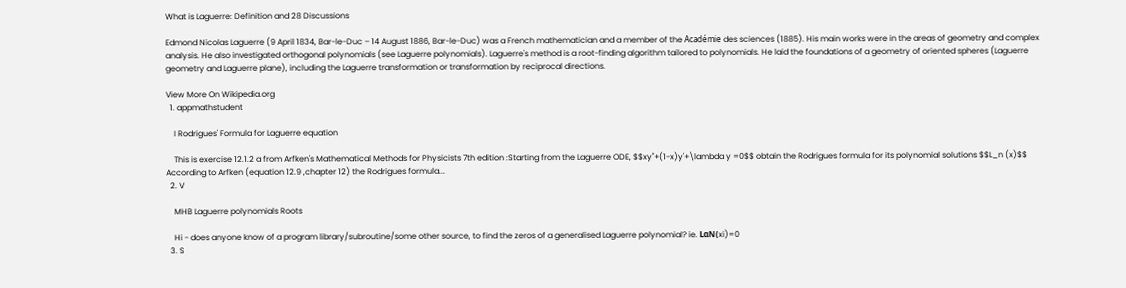What is Laguerre: Definition and 28 Discussions

Edmond Nicolas Laguerre (9 April 1834, Bar-le-Duc – 14 August 1886, Bar-le-Duc) was a French mathematician and a member of the Académie des sciences (1885). His main works were in the areas of geometry and complex analysis. He also investigated orthogonal polynomials (see Laguerre polynomials). Laguerre's method is a root-finding algorithm tailored to polynomials. He laid the foundations of a geometry of oriented spheres (Laguerre geometry and Laguerre plane), including the Laguerre transformation or transformation by reciprocal directions.

View More On Wikipedia.org
  1. appmathstudent

    I Rodrigues' Formula for Laguerre equation

    This is exercise 12.1.2 a from Arfken's Mathematical Methods for Physicists 7th edition :Starting from the Laguerre ODE, $$xy''+(1-x)y'+\lambda y =0$$ obtain the Rodrigues formula for its polynomial solutions $$L_n (x)$$ According to Arfken (equation 12.9 ,chapter 12) the Rodrigues formula...
  2. V

    MHB Laguerre polynomials Roots

    Hi - does anyone know of a program library/subroutine/some other source, to find the zeros of a generalised Laguerre polynomial? ie. LαN(xi)=0
  3. S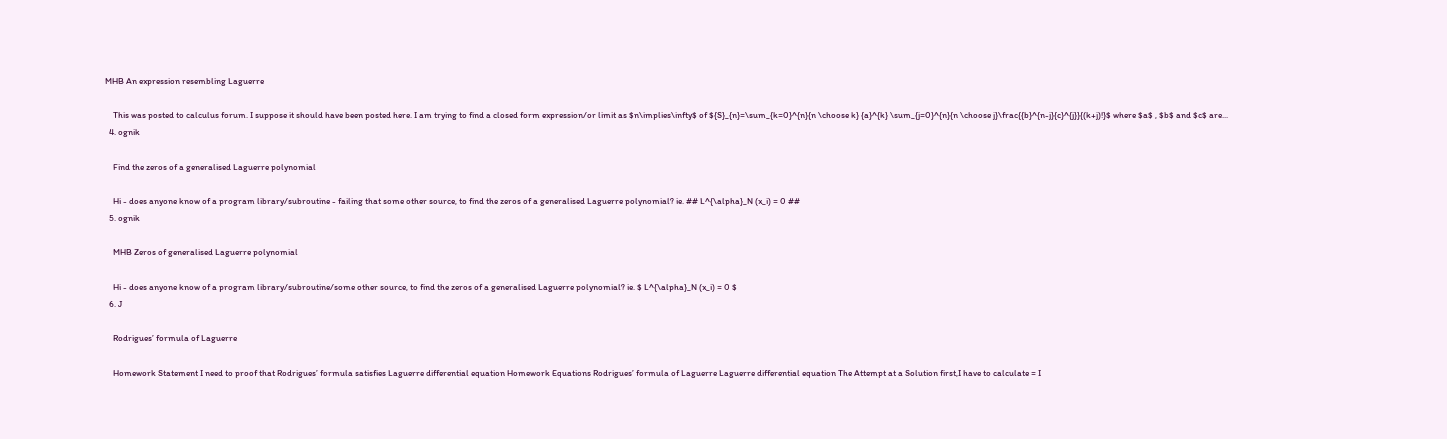MHB An expression resembling Laguerre

    This was posted to calculus forum. I suppose it should have been posted here. I am trying to find a closed form expression/or limit as $n\implies\infty$ of ${S}_{n}=\sum_{k=0}^{n}{n \choose k} {a}^{k} \sum_{j=0}^{n}{n \choose j}\frac{{b}^{n-j}{c}^{j}}{(k+j)!}$ where $a$ , $b$ and $c$ are...
  4. ognik

    Find the zeros of a generalised Laguerre polynomial

    Hi - does anyone know of a program library/subroutine - failing that some other source, to find the zeros of a generalised Laguerre polynomial? ie. ## L^{\alpha}_N (x_i) = 0 ##
  5. ognik

    MHB Zeros of generalised Laguerre polynomial

    Hi - does anyone know of a program library/subroutine/some other source, to find the zeros of a generalised Laguerre polynomial? ie. $ L^{\alpha}_N (x_i) = 0 $
  6. J

    Rodrigues’ formula of Laguerre

    Homework Statement I need to proof that Rodrigues’ formula satisfies Laguerre differential equation Homework Equations Rodrigues’ formula of Laguerre Laguerre differential equation The Attempt at a Solution first,I have to calculate = I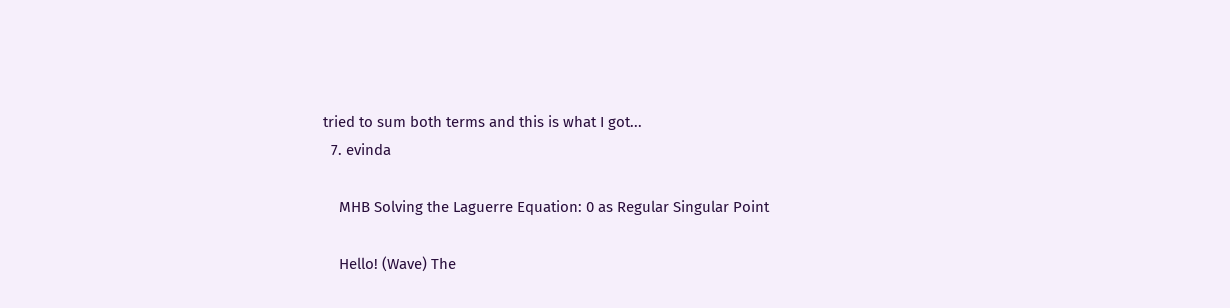tried to sum both terms and this is what I got...
  7. evinda

    MHB Solving the Laguerre Equation: 0 as Regular Singular Point

    Hello! (Wave) The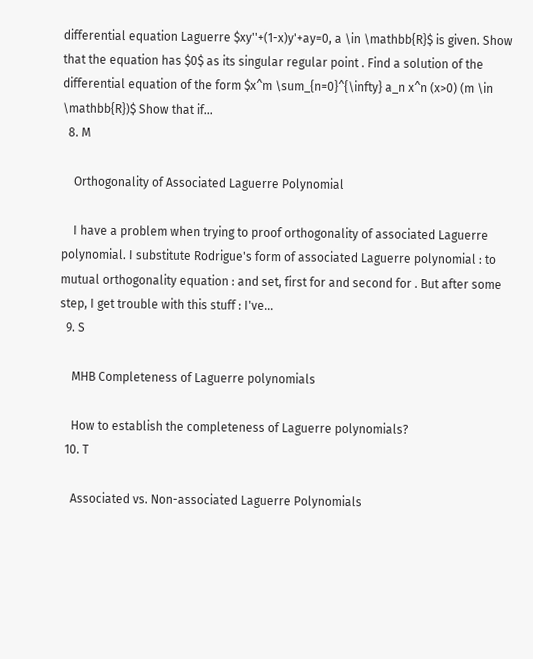differential equation Laguerre $xy''+(1-x)y'+ay=0, a \in \mathbb{R}$ is given. Show that the equation has $0$ as its singular regular point . Find a solution of the differential equation of the form $x^m \sum_{n=0}^{\infty} a_n x^n (x>0) (m \in \mathbb{R})$ Show that if...
  8. M

    Orthogonality of Associated Laguerre Polynomial

    I have a problem when trying to proof orthogonality of associated Laguerre polynomial. I substitute Rodrigue's form of associated Laguerre polynomial : to mutual orthogonality equation : and set, first for and second for . But after some step, I get trouble with this stuff : I've...
  9. S

    MHB Completeness of Laguerre polynomials

    How to establish the completeness of Laguerre polynomials?
  10. T

    Associated vs. Non-associated Laguerre Polynomials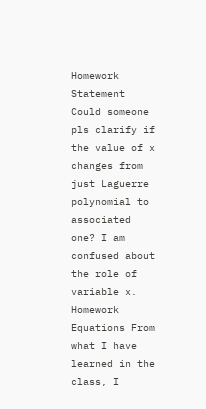Homework Statement Could someone pls clarify if the value of x changes from just Laguerre polynomial to associated one? I am confused about the role of variable x. Homework Equations From what I have learned in the class, I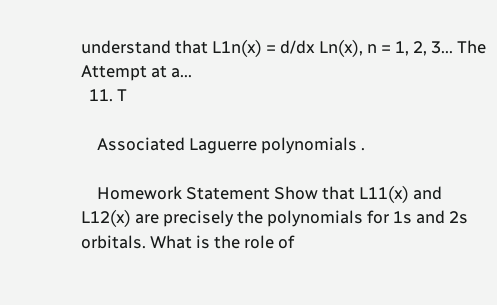understand that L1n(x) = d/dx Ln(x), n = 1, 2, 3... The Attempt at a...
  11. T

    Associated Laguerre polynomials .

    Homework Statement Show that L11(x) and L12(x) are precisely the polynomials for 1s and 2s orbitals. What is the role of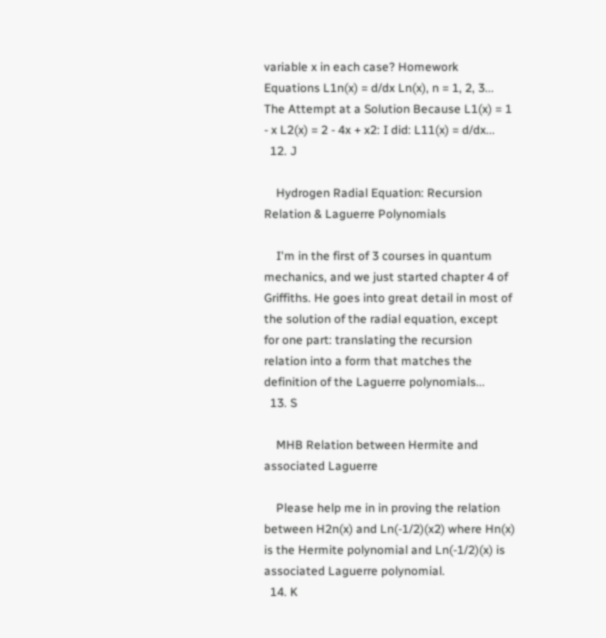variable x in each case? Homework Equations L1n(x) = d/dx Ln(x), n = 1, 2, 3... The Attempt at a Solution Because L1(x) = 1 - x L2(x) = 2 - 4x + x2: I did: L11(x) = d/dx...
  12. J

    Hydrogen Radial Equation: Recursion Relation & Laguerre Polynomials

    I'm in the first of 3 courses in quantum mechanics, and we just started chapter 4 of Griffiths. He goes into great detail in most of the solution of the radial equation, except for one part: translating the recursion relation into a form that matches the definition of the Laguerre polynomials...
  13. S

    MHB Relation between Hermite and associated Laguerre

    Please help me in in proving the relation between H2n(x) and Ln(-1/2)(x2) where Hn(x) is the Hermite polynomial and Ln(-1/2)(x) is associated Laguerre polynomial.
  14. K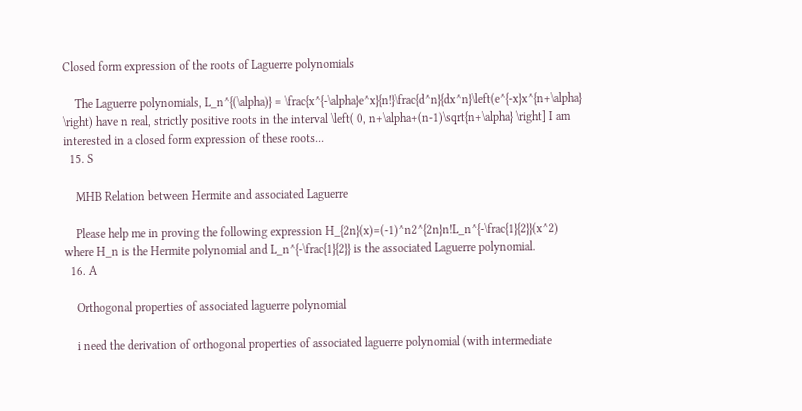Closed form expression of the roots of Laguerre polynomials

    The Laguerre polynomials, L_n^{(\alpha)} = \frac{x^{-\alpha}e^x}{n!}\frac{d^n}{dx^n}\left(e^{-x}x^{n+\alpha} \right) have n real, strictly positive roots in the interval \left( 0, n+\alpha+(n-1)\sqrt{n+\alpha} \right] I am interested in a closed form expression of these roots...
  15. S

    MHB Relation between Hermite and associated Laguerre

    Please help me in proving the following expression H_{2n}(x)=(-1)^n2^{2n}n!L_n^{-\frac{1}{2}}(x^2) where H_n is the Hermite polynomial and L_n^{-\frac{1}{2}} is the associated Laguerre polynomial.
  16. A

    Orthogonal properties of associated laguerre polynomial

    i need the derivation of orthogonal properties of associated laguerre polynomial (with intermediate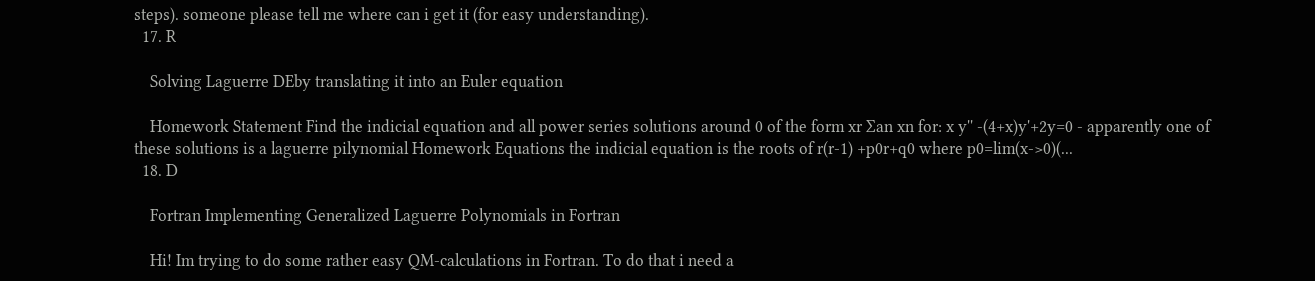steps). someone please tell me where can i get it (for easy understanding).
  17. R

    Solving Laguerre DEby translating it into an Euler equation

    Homework Statement Find the indicial equation and all power series solutions around 0 of the form xr Ʃan xn for: x y'' -(4+x)y'+2y=0 - apparently one of these solutions is a laguerre pilynomial Homework Equations the indicial equation is the roots of r(r-1) +p0r+q0 where p0=lim(x->0)(...
  18. D

    Fortran Implementing Generalized Laguerre Polynomials in Fortran

    Hi! Im trying to do some rather easy QM-calculations in Fortran. To do that i need a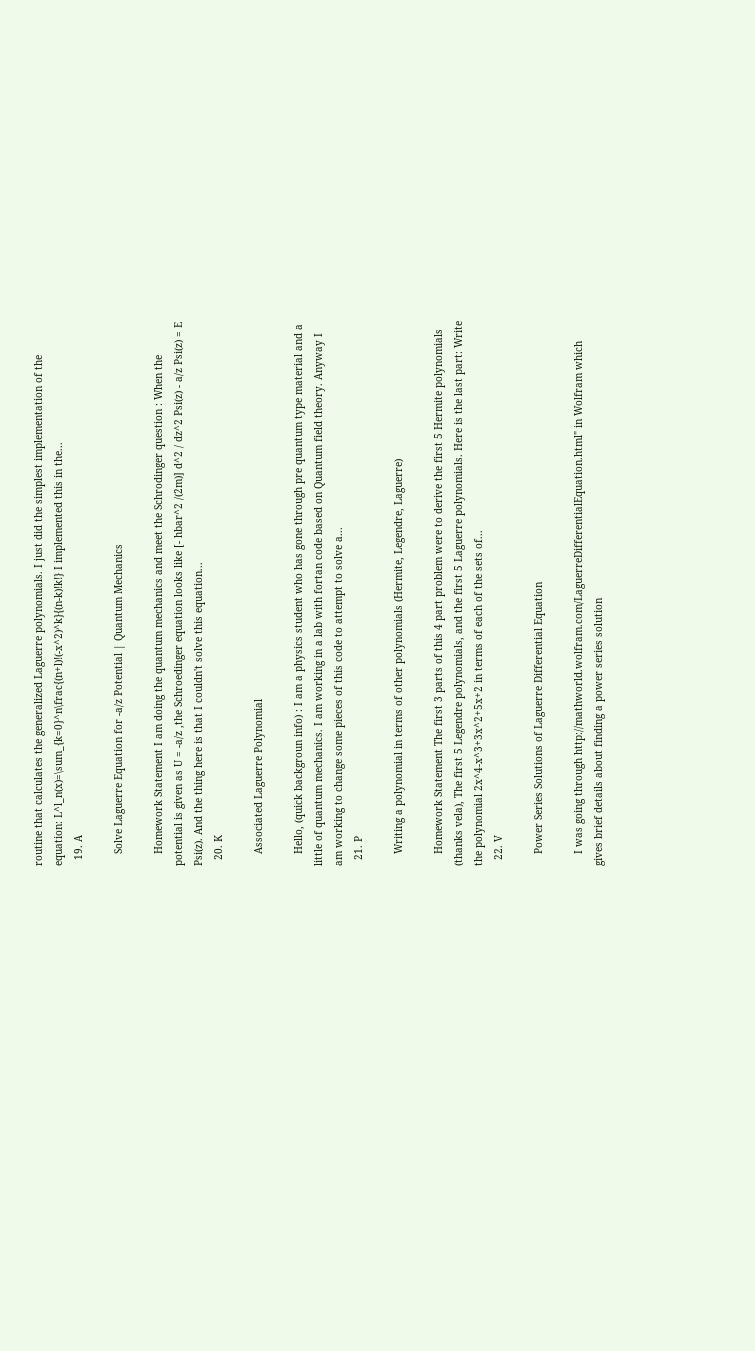routine that calculates the generalized Laguerre polynomials. I just did the simplest implementation of the equation: L^l_n(x)=\sum_{k=0}^n\frac{(n+l)!(-x^2)^k}{(n-k)!k!} I implemented this in the...
  19. A

    Solve Laguerre Equation for -a/z Potential | Quantum Mechanics

    Homework Statement I am doing the quantum mechanics and meet the Schrodinger question : When the potential is given as U = -a/z ,the Schroedinger equation looks like [- hbar^2 /(2m)] d^2 / dz^2 Psi(z) - a/z Psi(z) = E Psi(z). And the thing here is that I couldn't solve this equation...
  20. K

    Associated Laguerre Polynomial

    Hello, (quick backgroun info) : I am a physics student who has gone through pre quantum type material and a little of quantum mechanics. I am working in a lab with fortan code based on Quantum field theory. Anyway I am working to change some pieces of this code to attempt to solve a...
  21. P

    Writing a polynomial in terms of other polynomials (Hermite, Legendre, Laguerre)

    Homework Statement The first 3 parts of this 4 part problem were to derive the first 5 Hermite polynomials (thanks vela), The first 5 Legendre polynomials, and the first 5 Laguerre polynomials. Here is the last part: Write the polynomial 2x^4-x^3+3x^2+5x+2 in terms of each of the sets of...
  22. V

    Power Series Solutions of Laguerre Differential Equation

    I was going through http://mathworld.wolfram.com/LaguerreDifferentialEquation.html" in Wolfram which gives brief details about finding a power series solution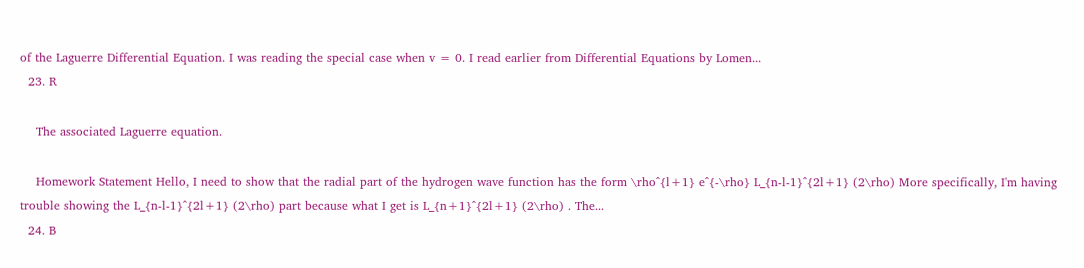of the Laguerre Differential Equation. I was reading the special case when v = 0. I read earlier from Differential Equations by Lomen...
  23. R

    The associated Laguerre equation.

    Homework Statement Hello, I need to show that the radial part of the hydrogen wave function has the form \rho^{l+1} e^{-\rho} L_{n-l-1}^{2l+1} (2\rho) More specifically, I'm having trouble showing the L_{n-l-1}^{2l+1} (2\rho) part because what I get is L_{n+1}^{2l+1} (2\rho) . The...
  24. B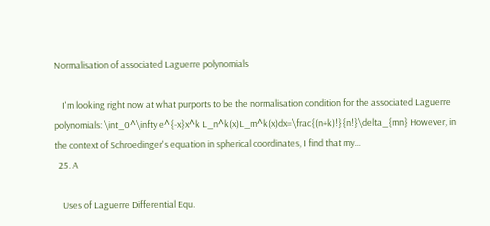Normalisation of associated Laguerre polynomials

    I'm looking right now at what purports to be the normalisation condition for the associated Laguerre polynomials: \int_0^\infty e^{-x}x^k L_n^k(x)L_m^k(x)dx=\frac{(n+k)!}{n!}\delta_{mn} However, in the context of Schroedinger's equation in spherical coordinates, I find that my...
  25. A

    Uses of Laguerre Differential Equ.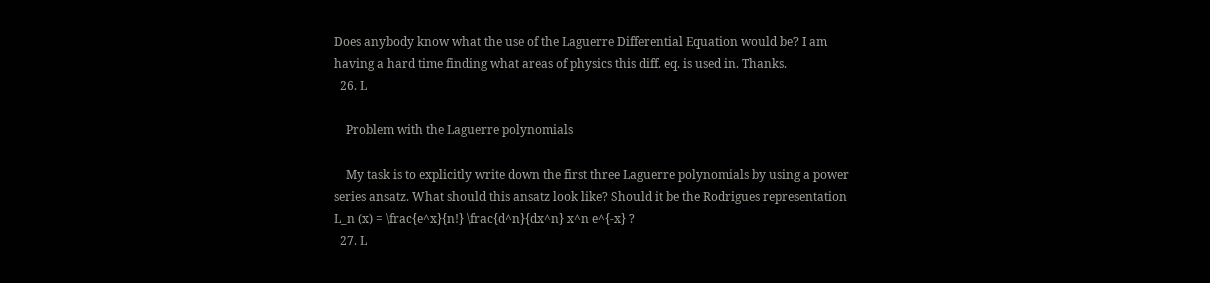Does anybody know what the use of the Laguerre Differential Equation would be? I am having a hard time finding what areas of physics this diff. eq. is used in. Thanks.
  26. L

    Problem with the Laguerre polynomials

    My task is to explicitly write down the first three Laguerre polynomials by using a power series ansatz. What should this ansatz look like? Should it be the Rodrigues representation L_n (x) = \frac{e^x}{n!} \frac{d^n}{dx^n} x^n e^{-x} ?
  27. L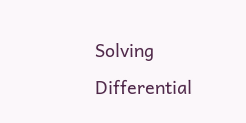Solving Differential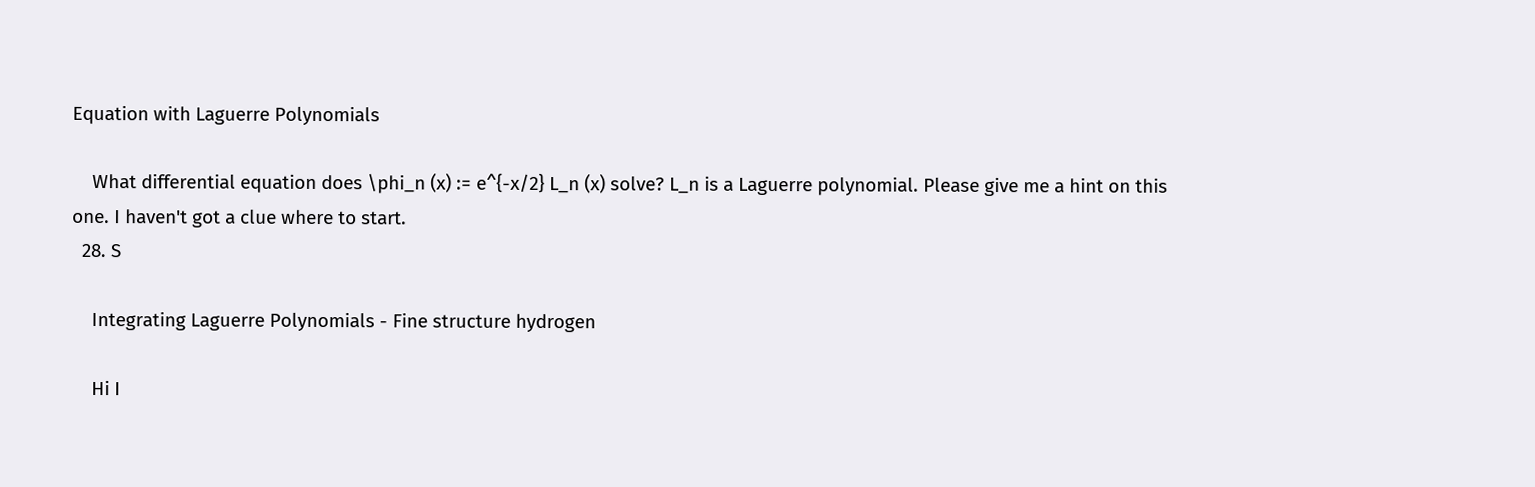Equation with Laguerre Polynomials

    What differential equation does \phi_n (x) := e^{-x/2} L_n (x) solve? L_n is a Laguerre polynomial. Please give me a hint on this one. I haven't got a clue where to start.
  28. S

    Integrating Laguerre Polynomials - Fine structure hydrogen

    Hi I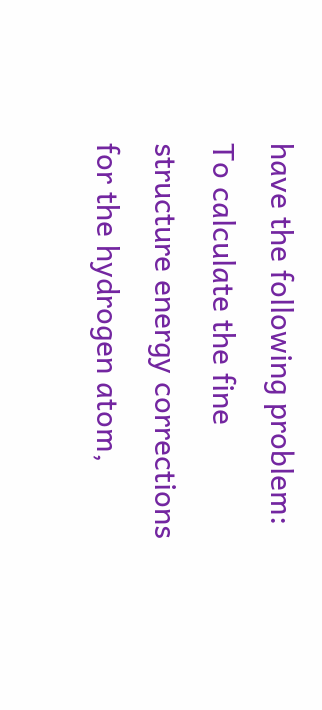have the following problem: To calculate the fine structure energy corrections for the hydrogen atom,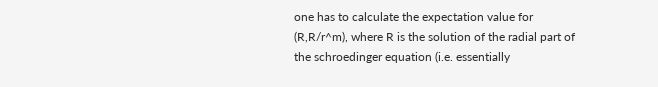one has to calculate the expectation value for (R,R/r^m), where R is the solution of the radial part of the schroedinger equation (i.e. essentially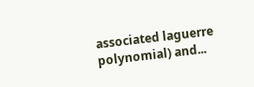associated laguerre polynomial) and...